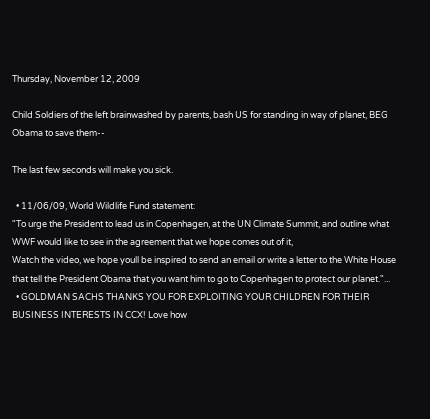Thursday, November 12, 2009

Child Soldiers of the left brainwashed by parents, bash US for standing in way of planet, BEG Obama to save them--

The last few seconds will make you sick.

  • 11/06/09, World Wildlife Fund statement:
"To urge the President to lead us in Copenhagen, at the UN Climate Summit, and outline what WWF would like to see in the agreement that we hope comes out of it,
Watch the video, we hope youll be inspired to send an email or write a letter to the White House that tell the President Obama that you want him to go to Copenhagen to protect our planet."...
  • GOLDMAN SACHS THANKS YOU FOR EXPLOITING YOUR CHILDREN FOR THEIR BUSINESS INTERESTS IN CCX! Love how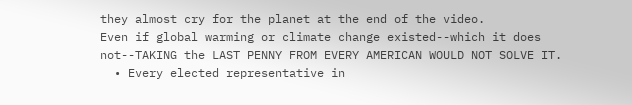they almost cry for the planet at the end of the video.
Even if global warming or climate change existed--which it does not--TAKING the LAST PENNY FROM EVERY AMERICAN WOULD NOT SOLVE IT.
  • Every elected representative in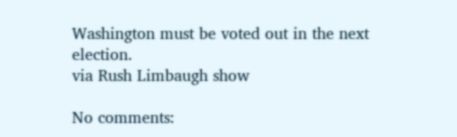Washington must be voted out in the next election.
via Rush Limbaugh show

No comments: